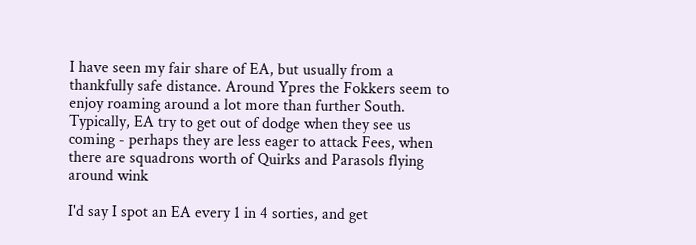I have seen my fair share of EA, but usually from a thankfully safe distance. Around Ypres the Fokkers seem to enjoy roaming around a lot more than further South. Typically, EA try to get out of dodge when they see us coming - perhaps they are less eager to attack Fees, when there are squadrons worth of Quirks and Parasols flying around wink

I'd say I spot an EA every 1 in 4 sorties, and get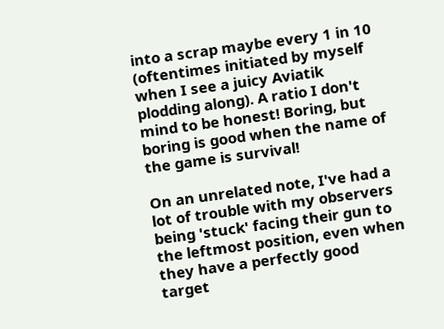into a scrap maybe every 1 in 10 (oftentimes initiated by myself when I see a juicy Aviatik plodding along). A ratio I don't mind to be honest! Boring, but boring is good when the name of the game is survival!

On an unrelated note, I've had a lot of trouble with my observers being 'stuck' facing their gun to the leftmost position, even when they have a perfectly good target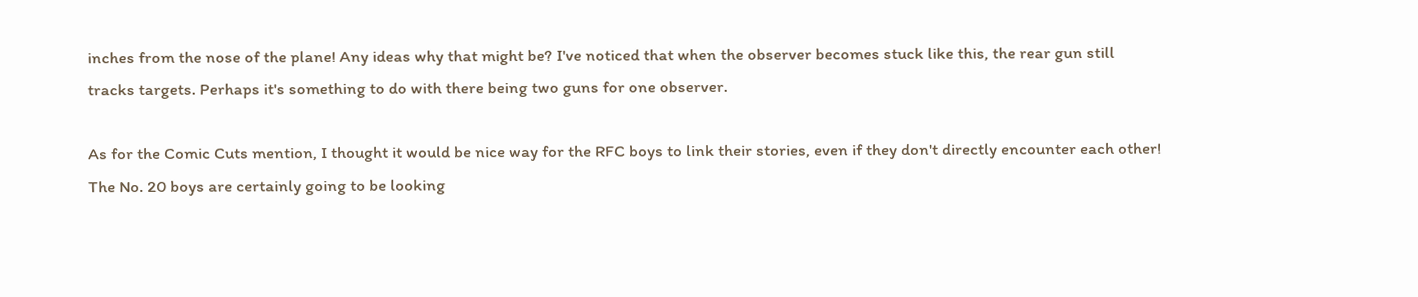inches from the nose of the plane! Any ideas why that might be? I've noticed that when the observer becomes stuck like this, the rear gun still tracks targets. Perhaps it's something to do with there being two guns for one observer.

As for the Comic Cuts mention, I thought it would be nice way for the RFC boys to link their stories, even if they don't directly encounter each other! The No. 20 boys are certainly going to be looking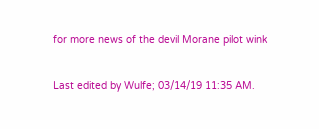for more news of the devil Morane pilot wink

Last edited by Wulfe; 03/14/19 11:35 AM.